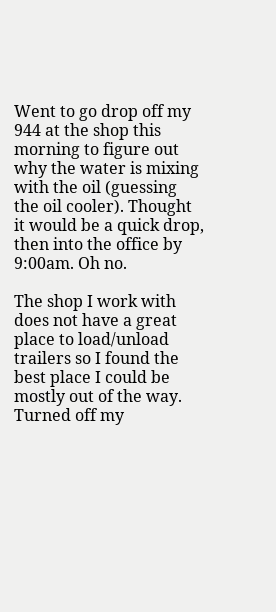Went to go drop off my 944 at the shop this morning to figure out why the water is mixing with the oil (guessing the oil cooler). Thought it would be a quick drop, then into the office by 9:00am. Oh no.

The shop I work with does not have a great place to load/unload trailers so I found the best place I could be mostly out of the way. Turned off my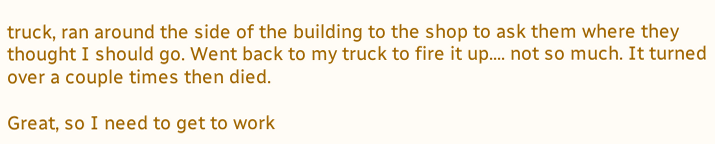truck, ran around the side of the building to the shop to ask them where they thought I should go. Went back to my truck to fire it up.... not so much. It turned over a couple times then died.

Great, so I need to get to work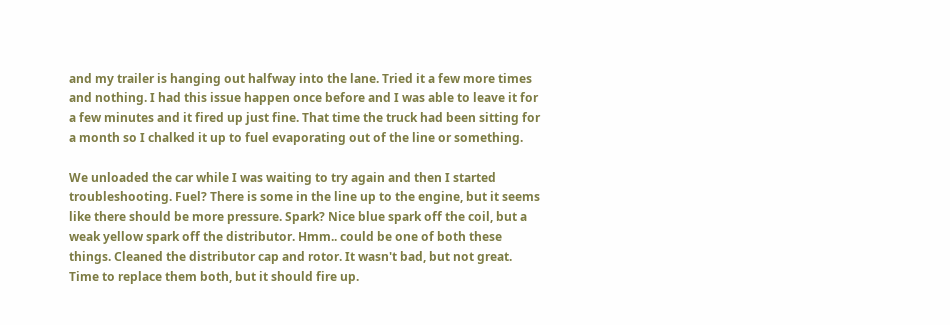and my trailer is hanging out halfway into the lane. Tried it a few more times and nothing. I had this issue happen once before and I was able to leave it for a few minutes and it fired up just fine. That time the truck had been sitting for a month so I chalked it up to fuel evaporating out of the line or something.

We unloaded the car while I was waiting to try again and then I started troubleshooting. Fuel? There is some in the line up to the engine, but it seems like there should be more pressure. Spark? Nice blue spark off the coil, but a weak yellow spark off the distributor. Hmm.. could be one of both these things. Cleaned the distributor cap and rotor. It wasn't bad, but not great. Time to replace them both, but it should fire up.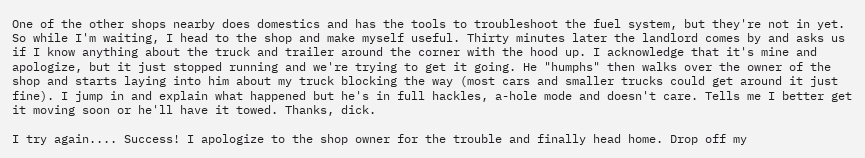One of the other shops nearby does domestics and has the tools to troubleshoot the fuel system, but they're not in yet. So while I'm waiting, I head to the shop and make myself useful. Thirty minutes later the landlord comes by and asks us if I know anything about the truck and trailer around the corner with the hood up. I acknowledge that it's mine and apologize, but it just stopped running and we're trying to get it going. He "humphs" then walks over the owner of the shop and starts laying into him about my truck blocking the way (most cars and smaller trucks could get around it just fine). I jump in and explain what happened but he's in full hackles, a-hole mode and doesn't care. Tells me I better get it moving soon or he'll have it towed. Thanks, dick.

I try again.... Success! I apologize to the shop owner for the trouble and finally head home. Drop off my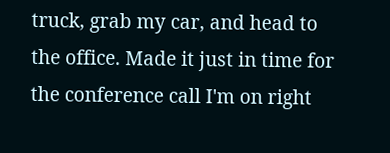truck, grab my car, and head to the office. Made it just in time for the conference call I'm on right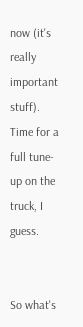now (it's really important stuff). Time for a full tune-up on the truck, I guess.


So what's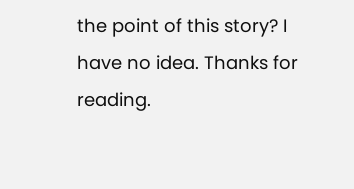the point of this story? I have no idea. Thanks for reading.